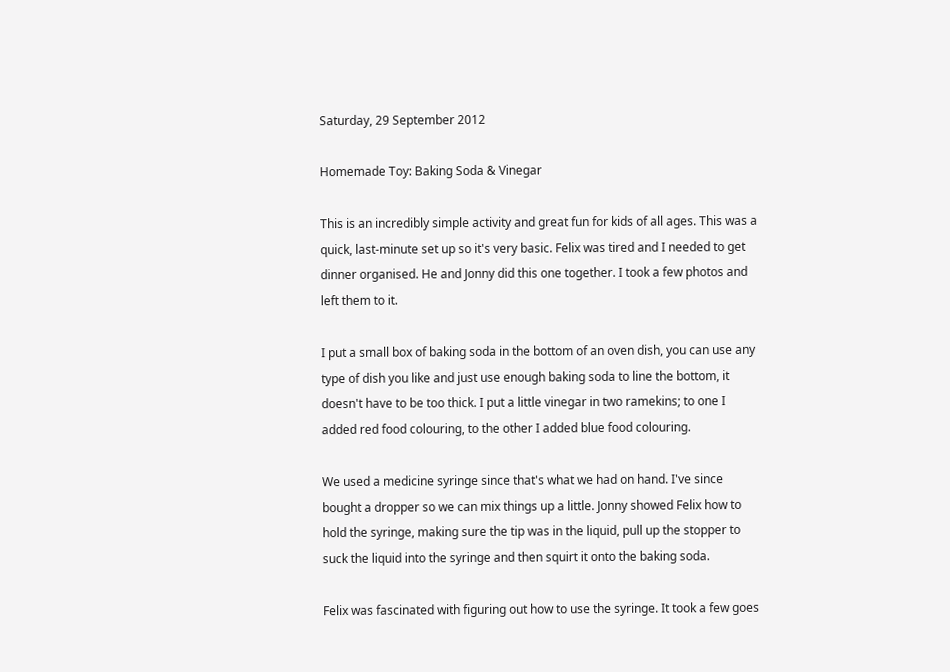Saturday, 29 September 2012

Homemade Toy: Baking Soda & Vinegar

This is an incredibly simple activity and great fun for kids of all ages. This was a quick, last-minute set up so it's very basic. Felix was tired and I needed to get dinner organised. He and Jonny did this one together. I took a few photos and left them to it.

I put a small box of baking soda in the bottom of an oven dish, you can use any type of dish you like and just use enough baking soda to line the bottom, it doesn't have to be too thick. I put a little vinegar in two ramekins; to one I added red food colouring, to the other I added blue food colouring.

We used a medicine syringe since that's what we had on hand. I've since bought a dropper so we can mix things up a little. Jonny showed Felix how to hold the syringe, making sure the tip was in the liquid, pull up the stopper to suck the liquid into the syringe and then squirt it onto the baking soda.

Felix was fascinated with figuring out how to use the syringe. It took a few goes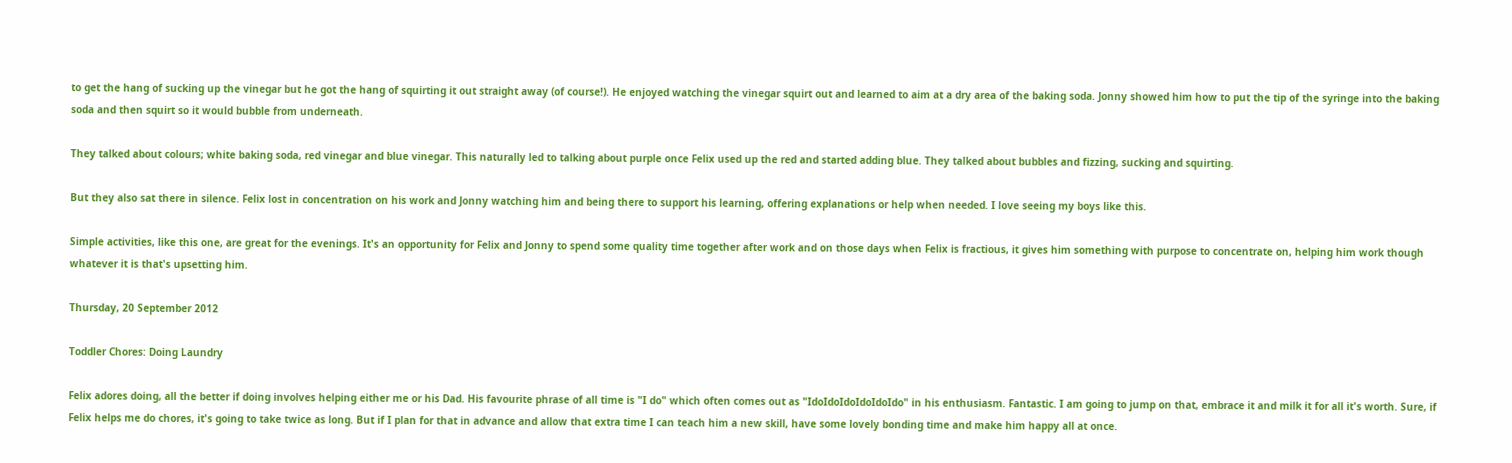to get the hang of sucking up the vinegar but he got the hang of squirting it out straight away (of course!). He enjoyed watching the vinegar squirt out and learned to aim at a dry area of the baking soda. Jonny showed him how to put the tip of the syringe into the baking soda and then squirt so it would bubble from underneath.

They talked about colours; white baking soda, red vinegar and blue vinegar. This naturally led to talking about purple once Felix used up the red and started adding blue. They talked about bubbles and fizzing, sucking and squirting.

But they also sat there in silence. Felix lost in concentration on his work and Jonny watching him and being there to support his learning, offering explanations or help when needed. I love seeing my boys like this.

Simple activities, like this one, are great for the evenings. It's an opportunity for Felix and Jonny to spend some quality time together after work and on those days when Felix is fractious, it gives him something with purpose to concentrate on, helping him work though whatever it is that's upsetting him.

Thursday, 20 September 2012

Toddler Chores: Doing Laundry

Felix adores doing, all the better if doing involves helping either me or his Dad. His favourite phrase of all time is "I do" which often comes out as "IdoIdoIdoIdoIdoIdo" in his enthusiasm. Fantastic. I am going to jump on that, embrace it and milk it for all it's worth. Sure, if Felix helps me do chores, it's going to take twice as long. But if I plan for that in advance and allow that extra time I can teach him a new skill, have some lovely bonding time and make him happy all at once.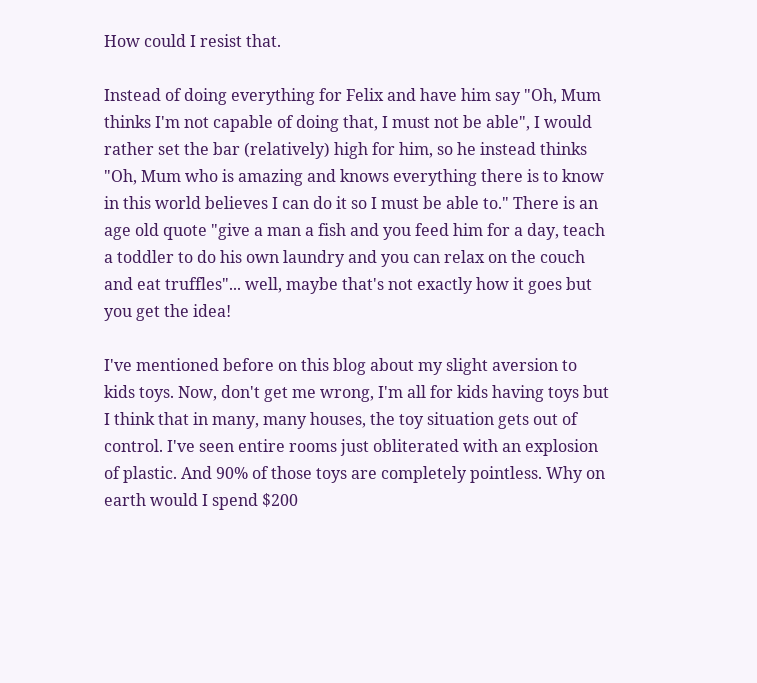How could I resist that.

Instead of doing everything for Felix and have him say "Oh, Mum thinks I'm not capable of doing that, I must not be able", I would rather set the bar (relatively) high for him, so he instead thinks "Oh, Mum who is amazing and knows everything there is to know in this world believes I can do it so I must be able to." There is an age old quote "give a man a fish and you feed him for a day, teach a toddler to do his own laundry and you can relax on the couch and eat truffles"... well, maybe that's not exactly how it goes but you get the idea!

I've mentioned before on this blog about my slight aversion to kids toys. Now, don't get me wrong, I'm all for kids having toys but I think that in many, many houses, the toy situation gets out of control. I've seen entire rooms just obliterated with an explosion of plastic. And 90% of those toys are completely pointless. Why on earth would I spend $200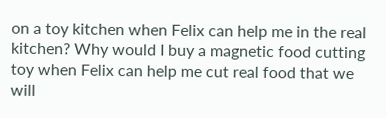on a toy kitchen when Felix can help me in the real kitchen? Why would I buy a magnetic food cutting toy when Felix can help me cut real food that we will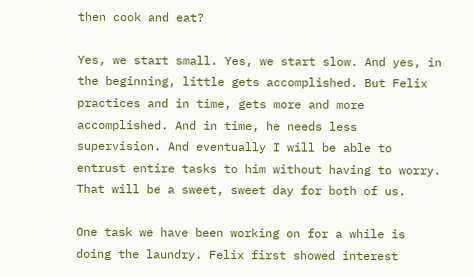then cook and eat?

Yes, we start small. Yes, we start slow. And yes, in the beginning, little gets accomplished. But Felix practices and in time, gets more and more accomplished. And in time, he needs less supervision. And eventually I will be able to entrust entire tasks to him without having to worry. That will be a sweet, sweet day for both of us.

One task we have been working on for a while is doing the laundry. Felix first showed interest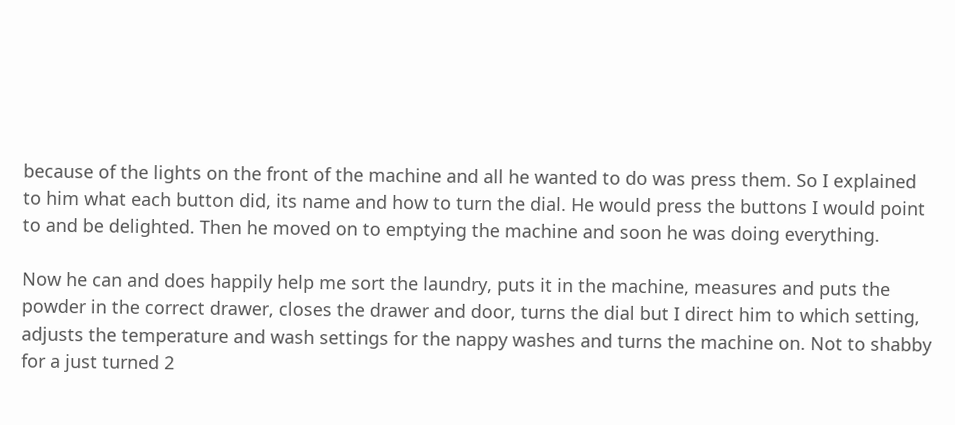because of the lights on the front of the machine and all he wanted to do was press them. So I explained to him what each button did, its name and how to turn the dial. He would press the buttons I would point to and be delighted. Then he moved on to emptying the machine and soon he was doing everything.

Now he can and does happily help me sort the laundry, puts it in the machine, measures and puts the powder in the correct drawer, closes the drawer and door, turns the dial but I direct him to which setting, adjusts the temperature and wash settings for the nappy washes and turns the machine on. Not to shabby for a just turned 2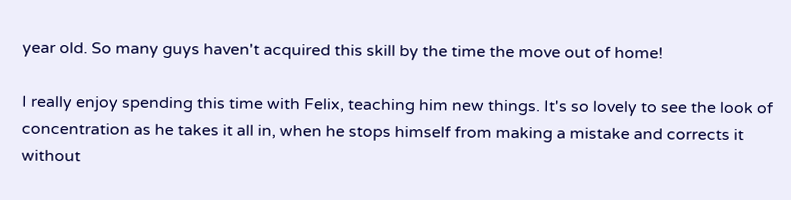year old. So many guys haven't acquired this skill by the time the move out of home!

I really enjoy spending this time with Felix, teaching him new things. It's so lovely to see the look of concentration as he takes it all in, when he stops himself from making a mistake and corrects it without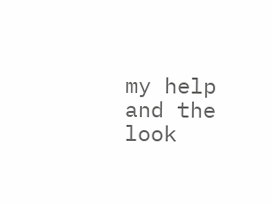my help and the look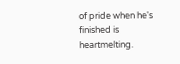of pride when he's finished is heartmelting.